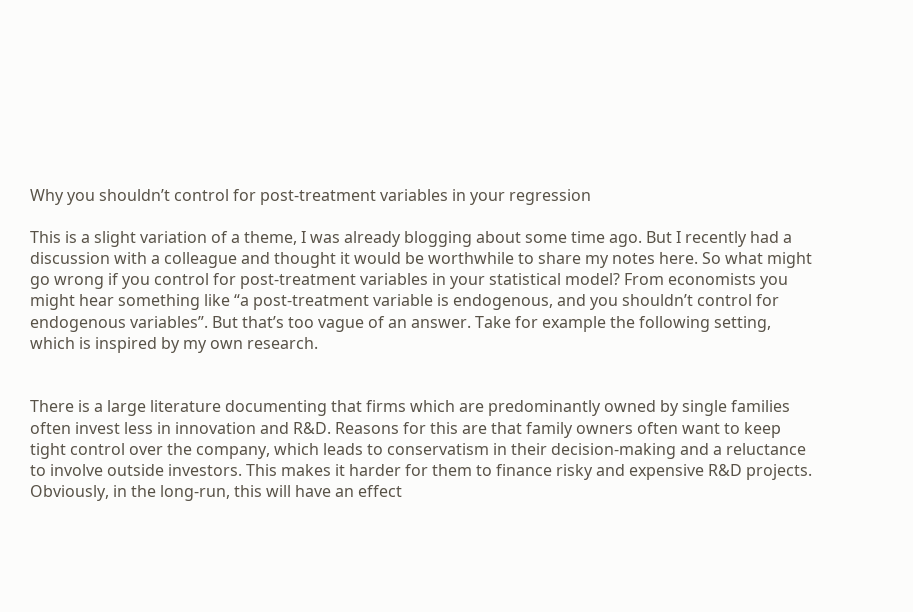Why you shouldn’t control for post-treatment variables in your regression

This is a slight variation of a theme, I was already blogging about some time ago. But I recently had a discussion with a colleague and thought it would be worthwhile to share my notes here. So what might go wrong if you control for post-treatment variables in your statistical model? From economists you might hear something like “a post-treatment variable is endogenous, and you shouldn’t control for endogenous variables”. But that’s too vague of an answer. Take for example the following setting, which is inspired by my own research.


There is a large literature documenting that firms which are predominantly owned by single families often invest less in innovation and R&D. Reasons for this are that family owners often want to keep tight control over the company, which leads to conservatism in their decision-making and a reluctance to involve outside investors. This makes it harder for them to finance risky and expensive R&D projects. Obviously, in the long-run, this will have an effect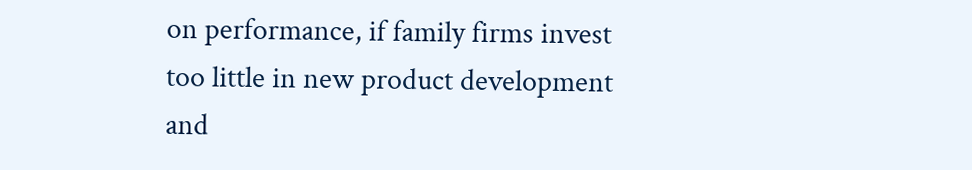on performance, if family firms invest too little in new product development and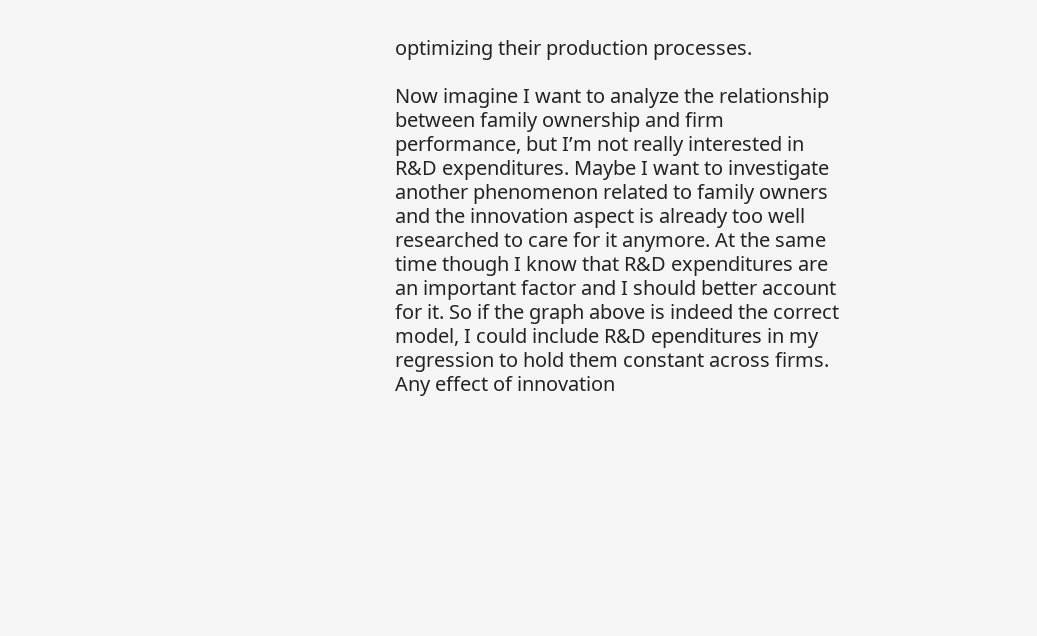optimizing their production processes.

Now imagine I want to analyze the relationship between family ownership and firm performance, but I’m not really interested in R&D expenditures. Maybe I want to investigate another phenomenon related to family owners and the innovation aspect is already too well researched to care for it anymore. At the same time though I know that R&D expenditures are an important factor and I should better account for it. So if the graph above is indeed the correct model, I could include R&D ependitures in my regression to hold them constant across firms. Any effect of innovation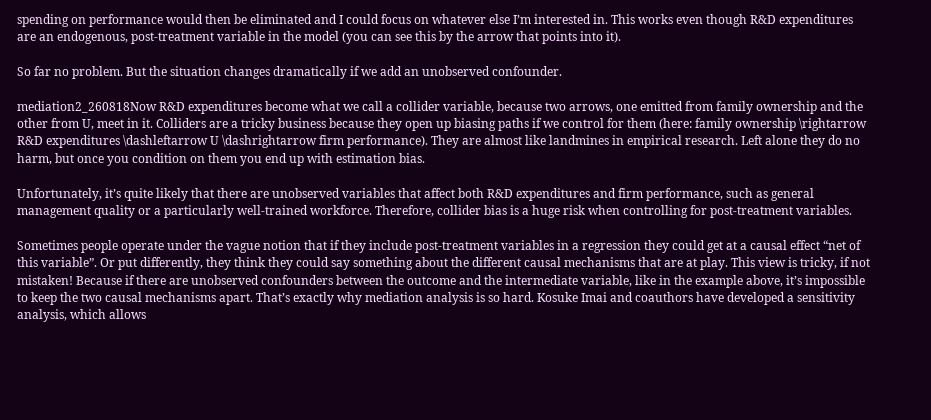spending on performance would then be eliminated and I could focus on whatever else I’m interested in. This works even though R&D expenditures are an endogenous, post-treatment variable in the model (you can see this by the arrow that points into it).

So far no problem. But the situation changes dramatically if we add an unobserved confounder.

mediation2_260818Now R&D expenditures become what we call a collider variable, because two arrows, one emitted from family ownership and the other from U, meet in it. Colliders are a tricky business because they open up biasing paths if we control for them (here: family ownership \rightarrow R&D expenditures \dashleftarrow U \dashrightarrow firm performance). They are almost like landmines in empirical research. Left alone they do no harm, but once you condition on them you end up with estimation bias.

Unfortunately, it’s quite likely that there are unobserved variables that affect both R&D expenditures and firm performance, such as general management quality or a particularly well-trained workforce. Therefore, collider bias is a huge risk when controlling for post-treatment variables.

Sometimes people operate under the vague notion that if they include post-treatment variables in a regression they could get at a causal effect “net of this variable”. Or put differently, they think they could say something about the different causal mechanisms that are at play. This view is tricky, if not mistaken! Because if there are unobserved confounders between the outcome and the intermediate variable, like in the example above, it’s impossible to keep the two causal mechanisms apart. That’s exactly why mediation analysis is so hard. Kosuke Imai and coauthors have developed a sensitivity analysis, which allows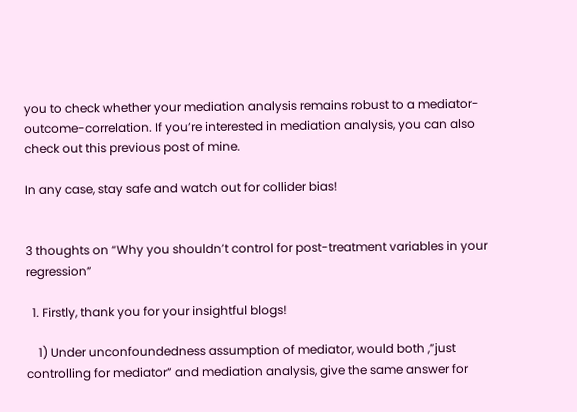you to check whether your mediation analysis remains robust to a mediator-outcome-correlation. If you’re interested in mediation analysis, you can also check out this previous post of mine.

In any case, stay safe and watch out for collider bias!


3 thoughts on “Why you shouldn’t control for post-treatment variables in your regression”

  1. Firstly, thank you for your insightful blogs!

    1) Under unconfoundedness assumption of mediator, would both ,”just controlling for mediator” and mediation analysis, give the same answer for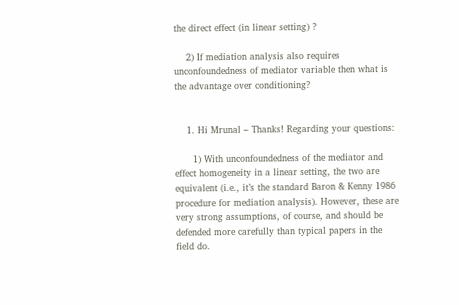the direct effect (in linear setting) ?

    2) If mediation analysis also requires unconfoundedness of mediator variable then what is the advantage over conditioning?


    1. Hi Mrunal – Thanks! Regarding your questions:

      1) With unconfoundedness of the mediator and effect homogeneity in a linear setting, the two are equivalent (i.e., it’s the standard Baron & Kenny 1986 procedure for mediation analysis). However, these are very strong assumptions, of course, and should be defended more carefully than typical papers in the field do.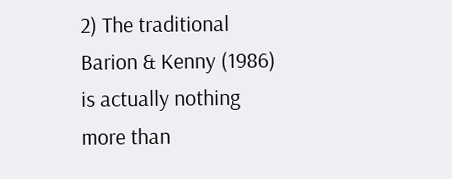2) The traditional Barion & Kenny (1986) is actually nothing more than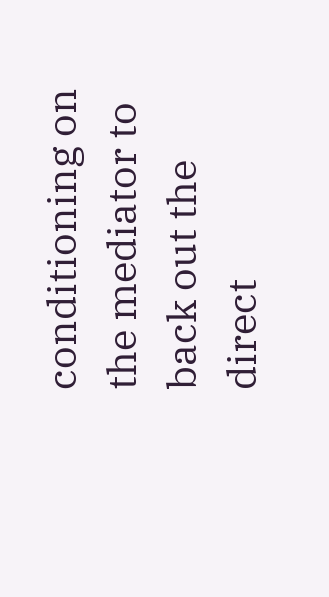conditioning on the mediator to back out the direct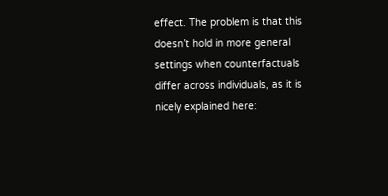effect. The problem is that this doesn’t hold in more general settings when counterfactuals differ across individuals, as it is nicely explained here: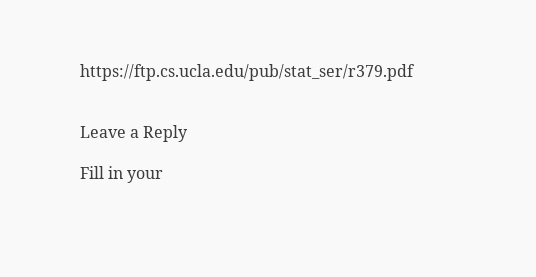https://ftp.cs.ucla.edu/pub/stat_ser/r379.pdf


Leave a Reply

Fill in your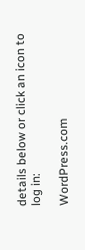details below or click an icon to log in:

WordPress.com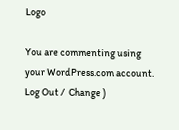Logo

You are commenting using your WordPress.com account. Log Out /  Change )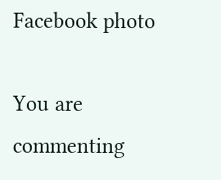Facebook photo

You are commenting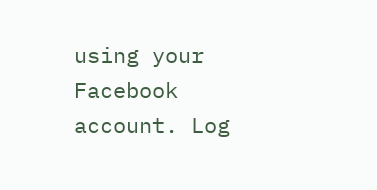using your Facebook account. Log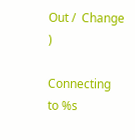Out /  Change )

Connecting to %s